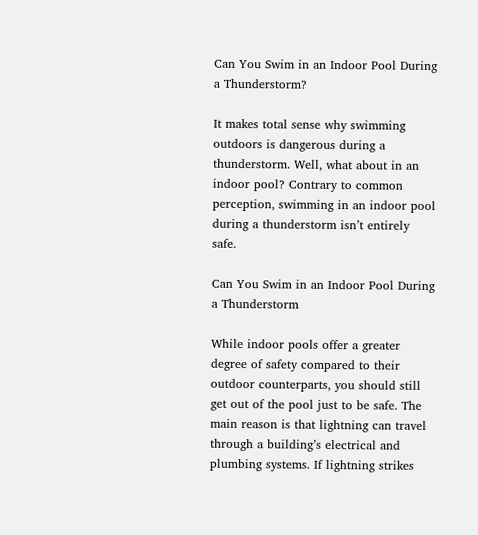Can You Swim in an Indoor Pool During a Thunderstorm?

It makes total sense why swimming outdoors is dangerous during a thunderstorm. Well, what about in an indoor pool? Contrary to common perception, swimming in an indoor pool during a thunderstorm isn’t entirely safe.

Can You Swim in an Indoor Pool During a Thunderstorm

While indoor pools offer a greater degree of safety compared to their outdoor counterparts, you should still get out of the pool just to be safe. The main reason is that lightning can travel through a building’s electrical and plumbing systems. If lightning strikes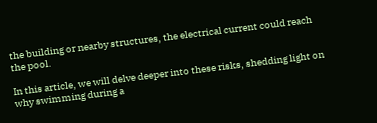the building or nearby structures, the electrical current could reach the pool.

In this article, we will delve deeper into these risks, shedding light on why swimming during a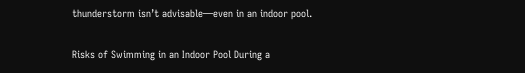thunderstorm isn’t advisable—even in an indoor pool.

Risks of Swimming in an Indoor Pool During a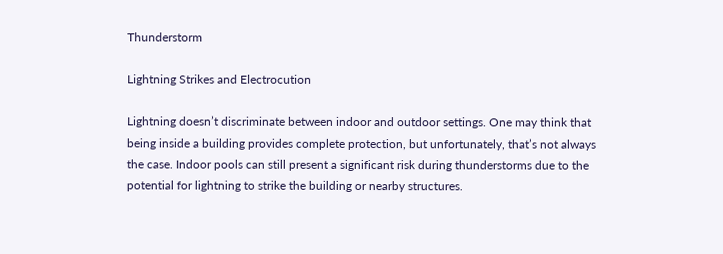Thunderstorm

Lightning Strikes and Electrocution

Lightning doesn’t discriminate between indoor and outdoor settings. One may think that being inside a building provides complete protection, but unfortunately, that’s not always the case. Indoor pools can still present a significant risk during thunderstorms due to the potential for lightning to strike the building or nearby structures.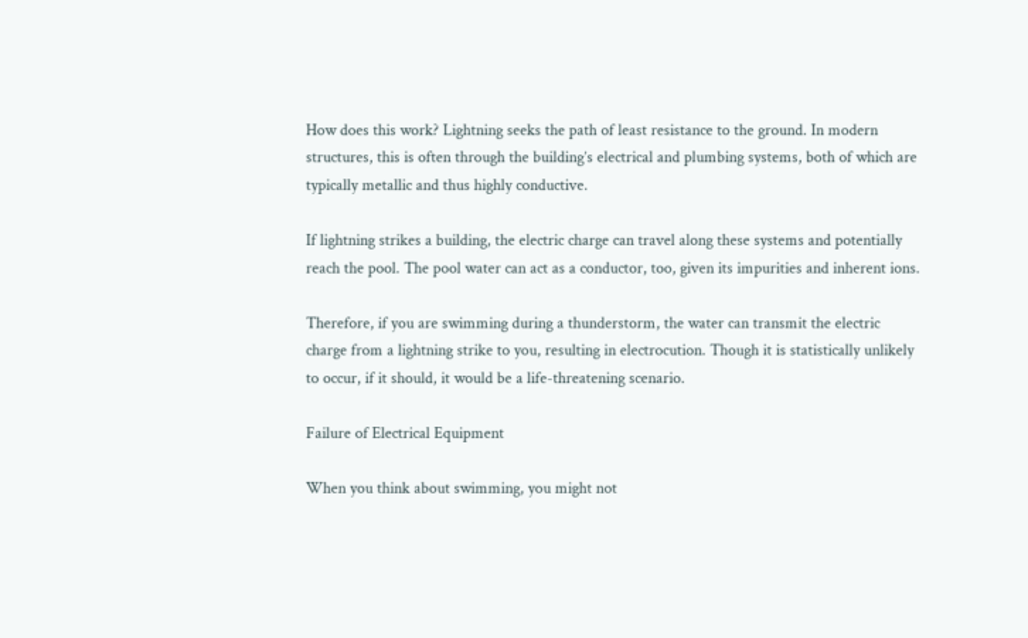How does this work? Lightning seeks the path of least resistance to the ground. In modern structures, this is often through the building’s electrical and plumbing systems, both of which are typically metallic and thus highly conductive.

If lightning strikes a building, the electric charge can travel along these systems and potentially reach the pool. The pool water can act as a conductor, too, given its impurities and inherent ions.

Therefore, if you are swimming during a thunderstorm, the water can transmit the electric charge from a lightning strike to you, resulting in electrocution. Though it is statistically unlikely to occur, if it should, it would be a life-threatening scenario.

Failure of Electrical Equipment

When you think about swimming, you might not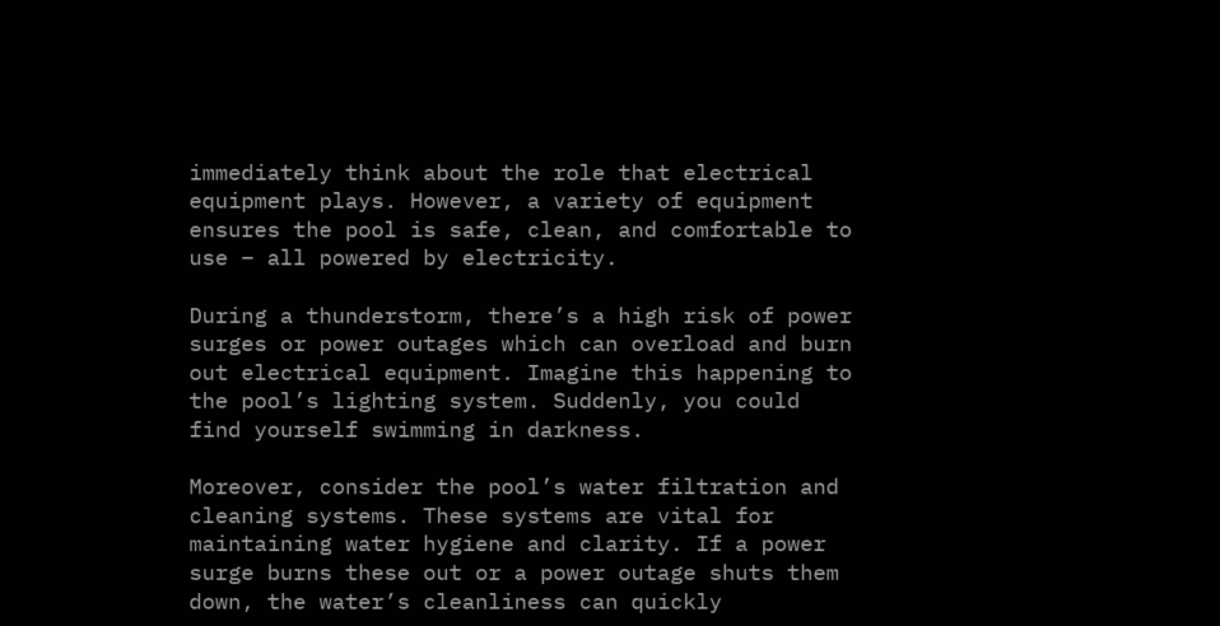immediately think about the role that electrical equipment plays. However, a variety of equipment ensures the pool is safe, clean, and comfortable to use – all powered by electricity.

During a thunderstorm, there’s a high risk of power surges or power outages which can overload and burn out electrical equipment. Imagine this happening to the pool’s lighting system. Suddenly, you could find yourself swimming in darkness.

Moreover, consider the pool’s water filtration and cleaning systems. These systems are vital for maintaining water hygiene and clarity. If a power surge burns these out or a power outage shuts them down, the water’s cleanliness can quickly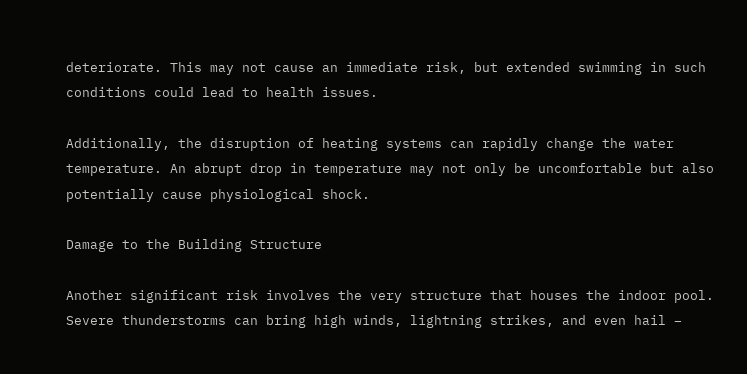deteriorate. This may not cause an immediate risk, but extended swimming in such conditions could lead to health issues.

Additionally, the disruption of heating systems can rapidly change the water temperature. An abrupt drop in temperature may not only be uncomfortable but also potentially cause physiological shock.

Damage to the Building Structure

Another significant risk involves the very structure that houses the indoor pool. Severe thunderstorms can bring high winds, lightning strikes, and even hail –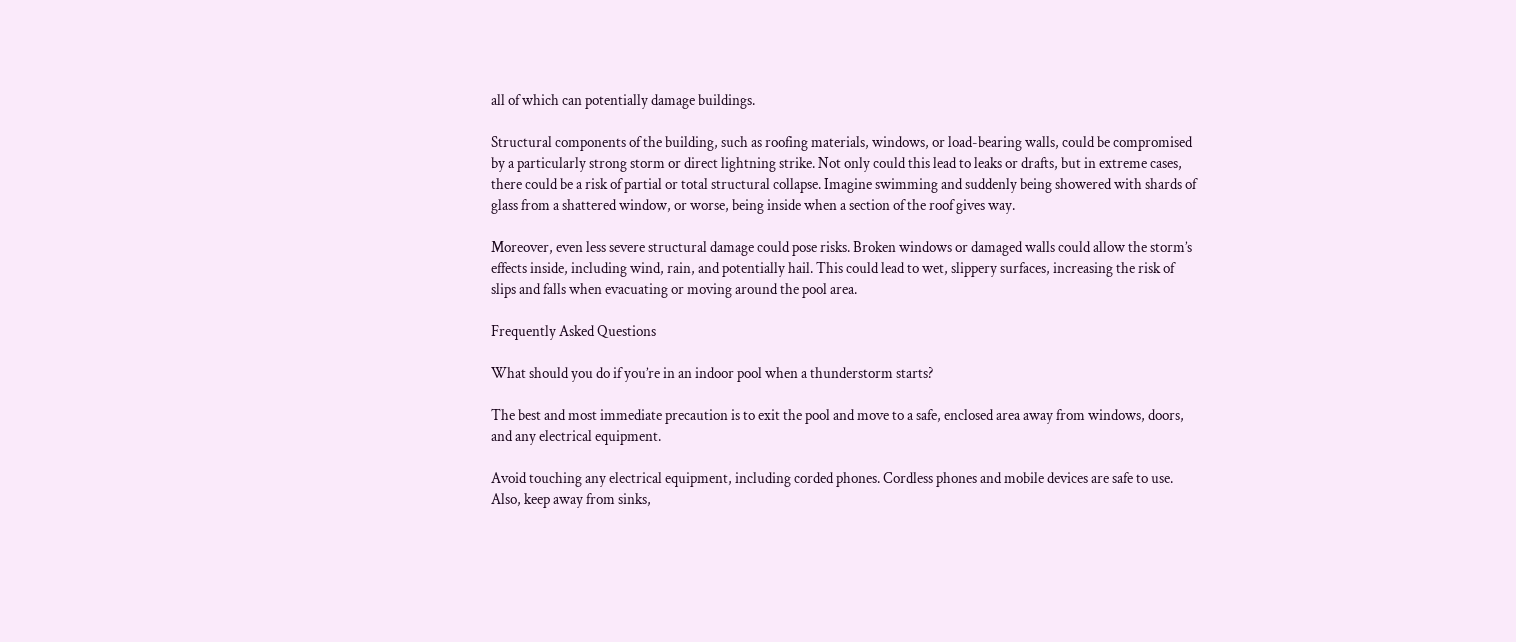all of which can potentially damage buildings.

Structural components of the building, such as roofing materials, windows, or load-bearing walls, could be compromised by a particularly strong storm or direct lightning strike. Not only could this lead to leaks or drafts, but in extreme cases, there could be a risk of partial or total structural collapse. Imagine swimming and suddenly being showered with shards of glass from a shattered window, or worse, being inside when a section of the roof gives way.

Moreover, even less severe structural damage could pose risks. Broken windows or damaged walls could allow the storm’s effects inside, including wind, rain, and potentially hail. This could lead to wet, slippery surfaces, increasing the risk of slips and falls when evacuating or moving around the pool area.

Frequently Asked Questions

What should you do if you’re in an indoor pool when a thunderstorm starts?

The best and most immediate precaution is to exit the pool and move to a safe, enclosed area away from windows, doors, and any electrical equipment.

Avoid touching any electrical equipment, including corded phones. Cordless phones and mobile devices are safe to use. Also, keep away from sinks,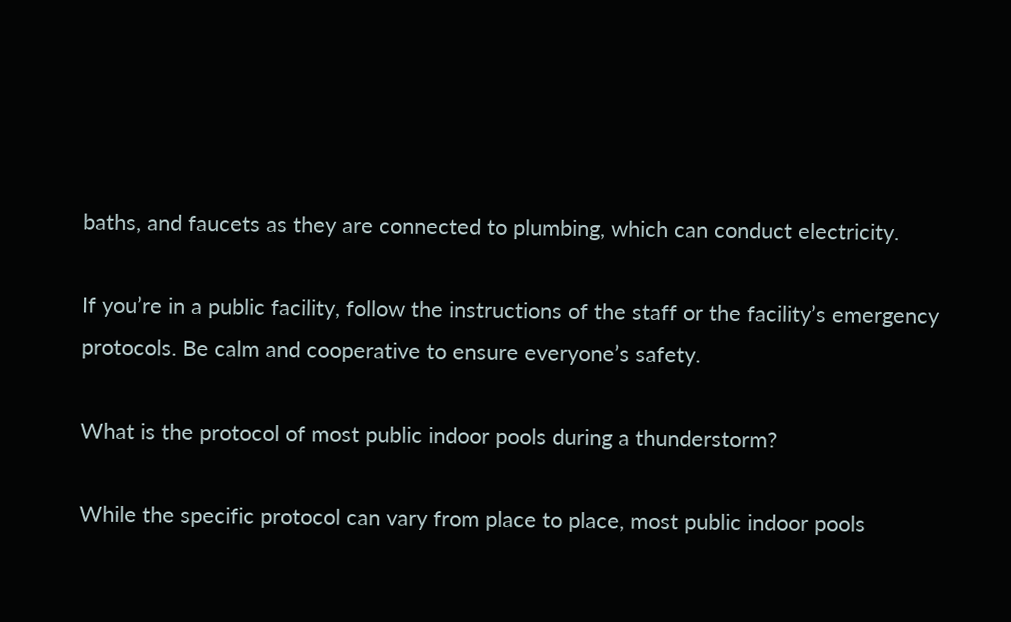baths, and faucets as they are connected to plumbing, which can conduct electricity.

If you’re in a public facility, follow the instructions of the staff or the facility’s emergency protocols. Be calm and cooperative to ensure everyone’s safety.

What is the protocol of most public indoor pools during a thunderstorm?

While the specific protocol can vary from place to place, most public indoor pools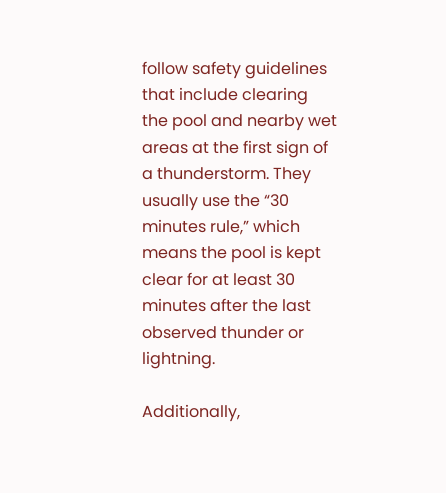follow safety guidelines that include clearing the pool and nearby wet areas at the first sign of a thunderstorm. They usually use the “30 minutes rule,” which means the pool is kept clear for at least 30 minutes after the last observed thunder or lightning.

Additionally,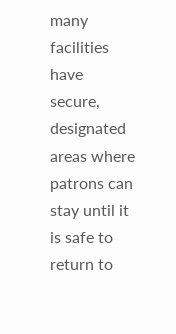many facilities have secure, designated areas where patrons can stay until it is safe to return to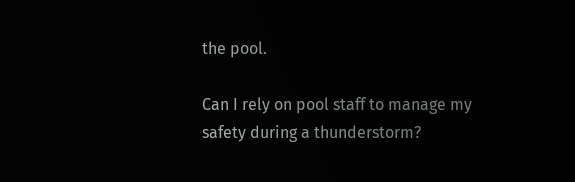the pool.

Can I rely on pool staff to manage my safety during a thunderstorm?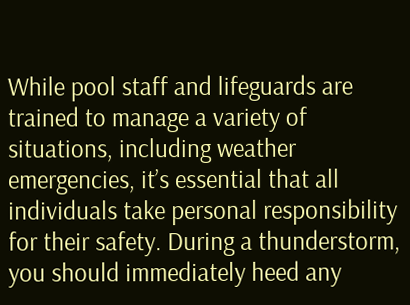While pool staff and lifeguards are trained to manage a variety of situations, including weather emergencies, it’s essential that all individuals take personal responsibility for their safety. During a thunderstorm, you should immediately heed any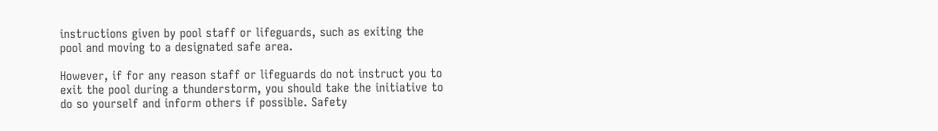instructions given by pool staff or lifeguards, such as exiting the pool and moving to a designated safe area.

However, if for any reason staff or lifeguards do not instruct you to exit the pool during a thunderstorm, you should take the initiative to do so yourself and inform others if possible. Safety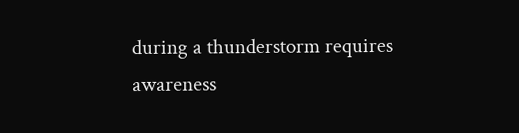during a thunderstorm requires awareness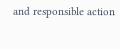and responsible action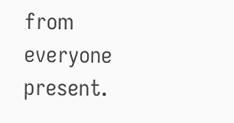from everyone present.